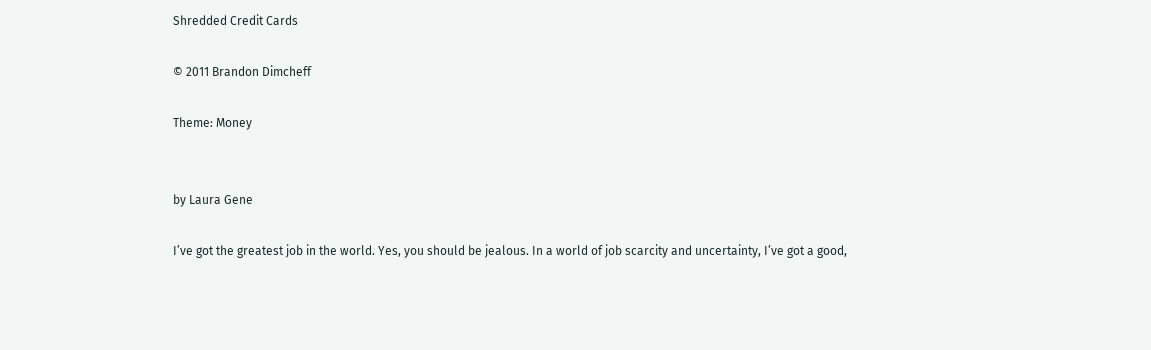Shredded Credit Cards

© 2011 Brandon Dimcheff

Theme: Money


by Laura Gene

I’ve got the greatest job in the world. Yes, you should be jealous. In a world of job scarcity and uncertainty, I’ve got a good,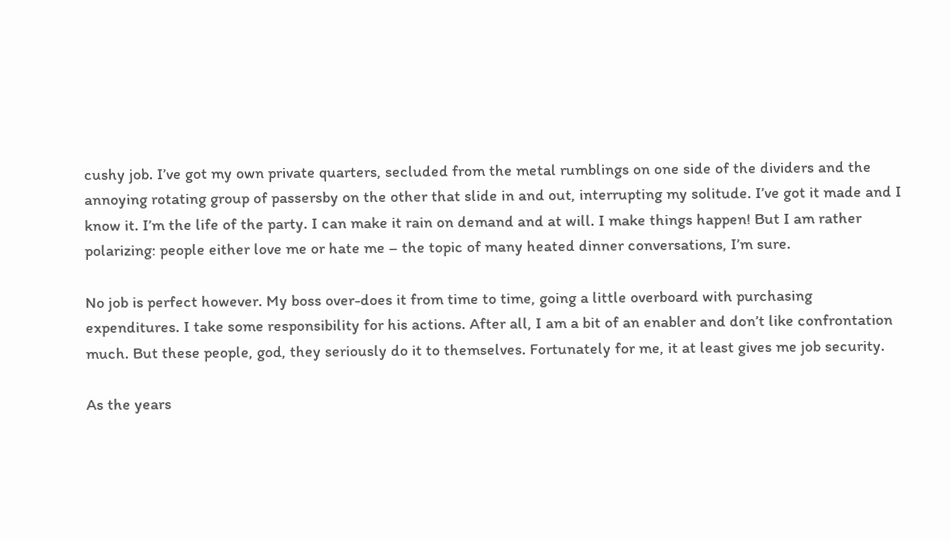cushy job. I’ve got my own private quarters, secluded from the metal rumblings on one side of the dividers and the annoying rotating group of passersby on the other that slide in and out, interrupting my solitude. I’ve got it made and I know it. I’m the life of the party. I can make it rain on demand and at will. I make things happen! But I am rather polarizing: people either love me or hate me – the topic of many heated dinner conversations, I’m sure.

No job is perfect however. My boss over-does it from time to time, going a little overboard with purchasing expenditures. I take some responsibility for his actions. After all, I am a bit of an enabler and don’t like confrontation much. But these people, god, they seriously do it to themselves. Fortunately for me, it at least gives me job security.

As the years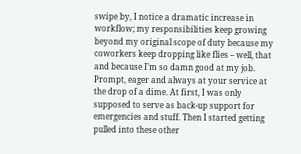swipe by, I notice a dramatic increase in workflow; my responsibilities keep growing beyond my original scope of duty because my coworkers keep dropping like flies – well, that and because I’m so damn good at my job. Prompt, eager and always at your service at the drop of a dime. At first, I was only supposed to serve as back-up support for emergencies and stuff. Then I started getting pulled into these other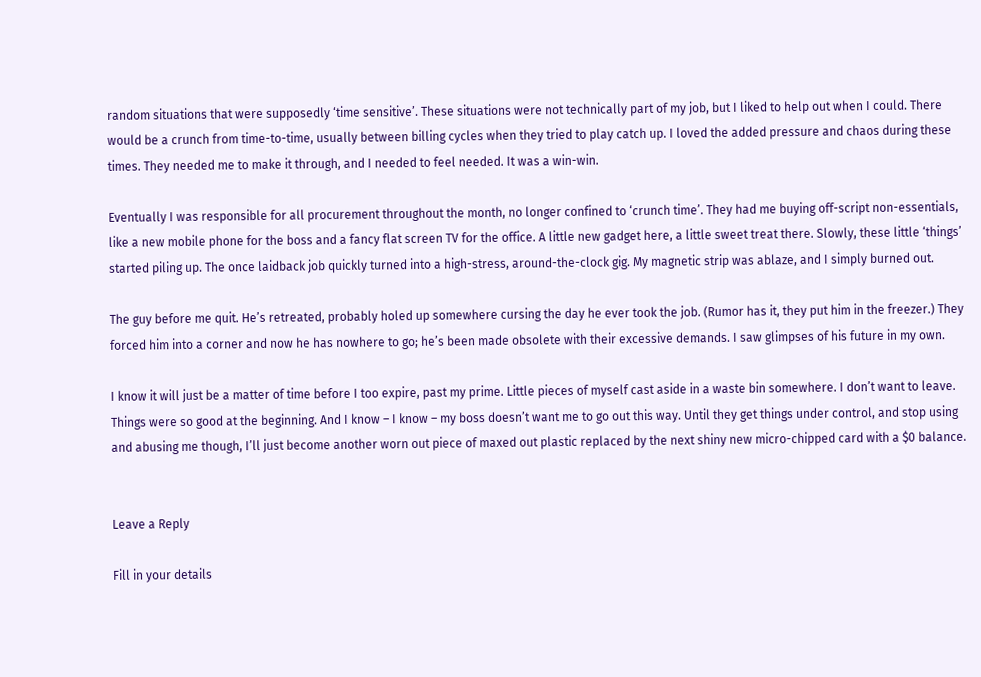random situations that were supposedly ‘time sensitive’. These situations were not technically part of my job, but I liked to help out when I could. There would be a crunch from time-to-time, usually between billing cycles when they tried to play catch up. I loved the added pressure and chaos during these times. They needed me to make it through, and I needed to feel needed. It was a win-win.

Eventually I was responsible for all procurement throughout the month, no longer confined to ‘crunch time’. They had me buying off-script non-essentials, like a new mobile phone for the boss and a fancy flat screen TV for the office. A little new gadget here, a little sweet treat there. Slowly, these little ‘things’ started piling up. The once laidback job quickly turned into a high-stress, around-the-clock gig. My magnetic strip was ablaze, and I simply burned out.

The guy before me quit. He’s retreated, probably holed up somewhere cursing the day he ever took the job. (Rumor has it, they put him in the freezer.) They forced him into a corner and now he has nowhere to go; he’s been made obsolete with their excessive demands. I saw glimpses of his future in my own.

I know it will just be a matter of time before I too expire, past my prime. Little pieces of myself cast aside in a waste bin somewhere. I don’t want to leave. Things were so good at the beginning. And I know – I know – my boss doesn’t want me to go out this way. Until they get things under control, and stop using and abusing me though, I’ll just become another worn out piece of maxed out plastic replaced by the next shiny new micro-chipped card with a $0 balance.


Leave a Reply

Fill in your details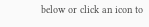below or click an icon to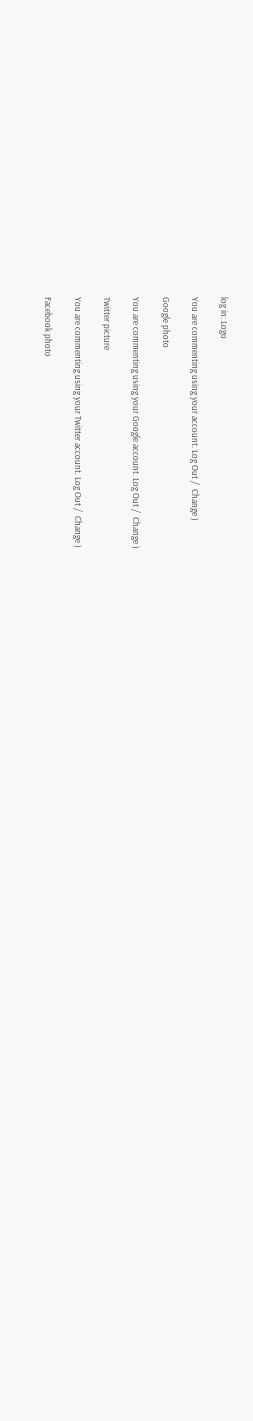log in: Logo

You are commenting using your account. Log Out /  Change )

Google photo

You are commenting using your Google account. Log Out /  Change )

Twitter picture

You are commenting using your Twitter account. Log Out /  Change )

Facebook photo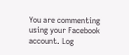You are commenting using your Facebook account. Log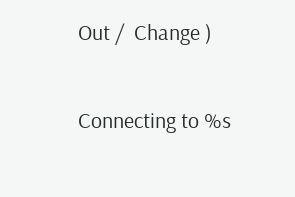Out /  Change )

Connecting to %s